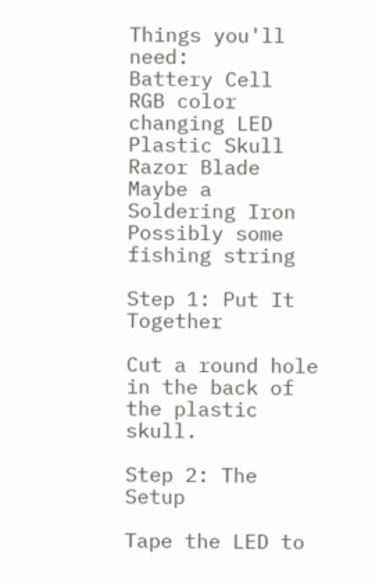Things you'll need:
Battery Cell
RGB color changing LED
Plastic Skull
Razor Blade
Maybe a Soldering Iron
Possibly some fishing string

Step 1: Put It Together

Cut a round hole in the back of the plastic skull.

Step 2: The Setup

Tape the LED to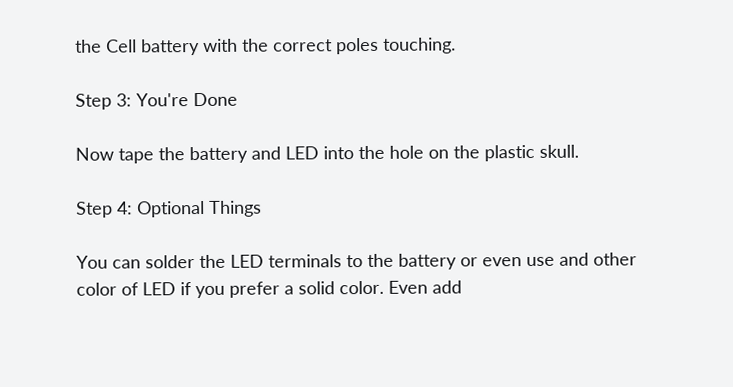the Cell battery with the correct poles touching.

Step 3: You're Done

Now tape the battery and LED into the hole on the plastic skull.

Step 4: Optional Things

You can solder the LED terminals to the battery or even use and other color of LED if you prefer a solid color. Even add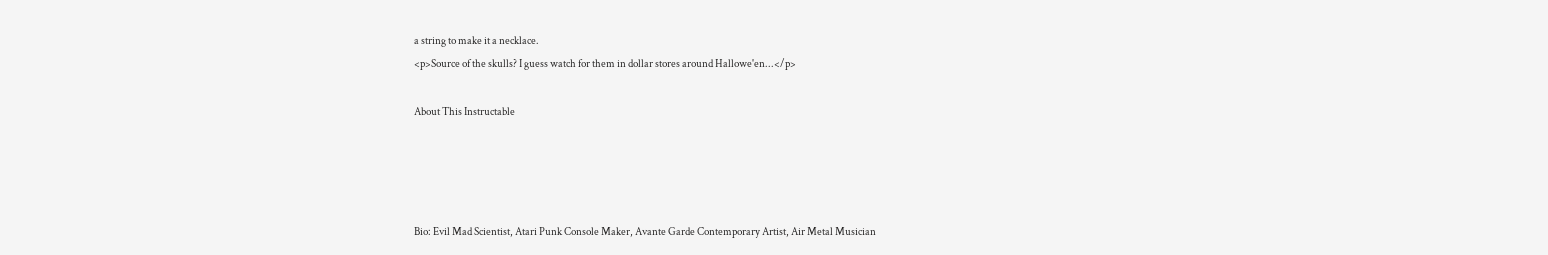a string to make it a necklace.
<p>Source of the skulls? I guess watch for them in dollar stores around Hallowe'en...</p>

About This Instructable




Bio: Evil Mad Scientist, Atari Punk Console Maker, Avante Garde Contemporary Artist, Air Metal Musician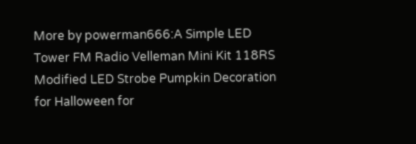More by powerman666:A Simple LED Tower FM Radio Velleman Mini Kit 118RS Modified LED Strobe Pumpkin Decoration for Halloween for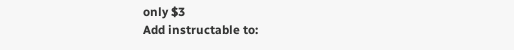only $3
Add instructable to: